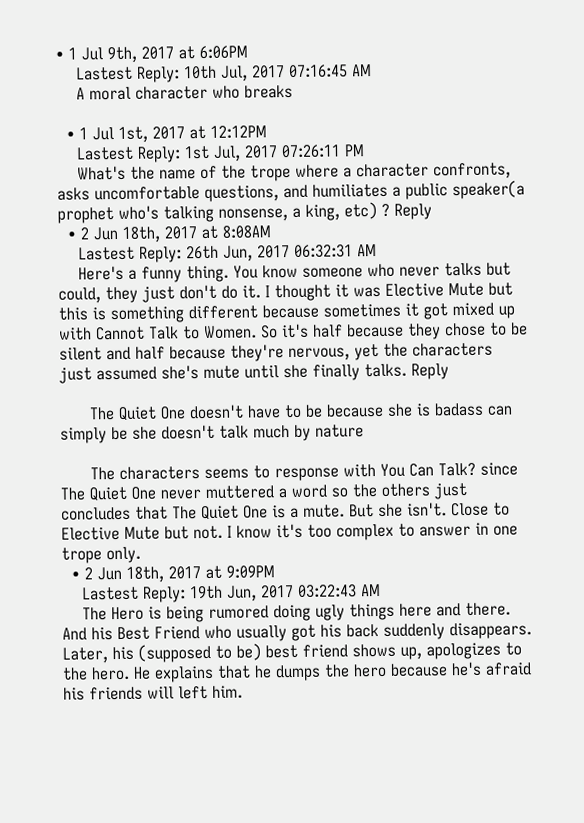• 1 Jul 9th, 2017 at 6:06PM
    Lastest Reply: 10th Jul, 2017 07:16:45 AM
    A moral character who breaks

  • 1 Jul 1st, 2017 at 12:12PM
    Lastest Reply: 1st Jul, 2017 07:26:11 PM
    What's the name of the trope where a character confronts, asks uncomfortable questions, and humiliates a public speaker(a prophet who's talking nonsense, a king, etc) ? Reply
  • 2 Jun 18th, 2017 at 8:08AM
    Lastest Reply: 26th Jun, 2017 06:32:31 AM
    Here's a funny thing. You know someone who never talks but could, they just don't do it. I thought it was Elective Mute but this is something different because sometimes it got mixed up with Cannot Talk to Women. So it's half because they chose to be silent and half because they're nervous, yet the characters just assumed she's mute until she finally talks. Reply

      The Quiet One doesn't have to be because she is badass can simply be she doesn't talk much by nature

      The characters seems to response with You Can Talk? since The Quiet One never muttered a word so the others just concludes that The Quiet One is a mute. But she isn't. Close to Elective Mute but not. I know it's too complex to answer in one trope only.
  • 2 Jun 18th, 2017 at 9:09PM
    Lastest Reply: 19th Jun, 2017 03:22:43 AM
    The Hero is being rumored doing ugly things here and there. And his Best Friend who usually got his back suddenly disappears. Later, his (supposed to be) best friend shows up, apologizes to the hero. He explains that he dumps the hero because he's afraid his friends will left him.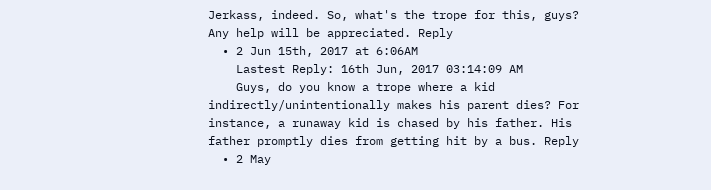Jerkass, indeed. So, what's the trope for this, guys? Any help will be appreciated. Reply
  • 2 Jun 15th, 2017 at 6:06AM
    Lastest Reply: 16th Jun, 2017 03:14:09 AM
    Guys, do you know a trope where a kid indirectly/unintentionally makes his parent dies? For instance, a runaway kid is chased by his father. His father promptly dies from getting hit by a bus. Reply
  • 2 May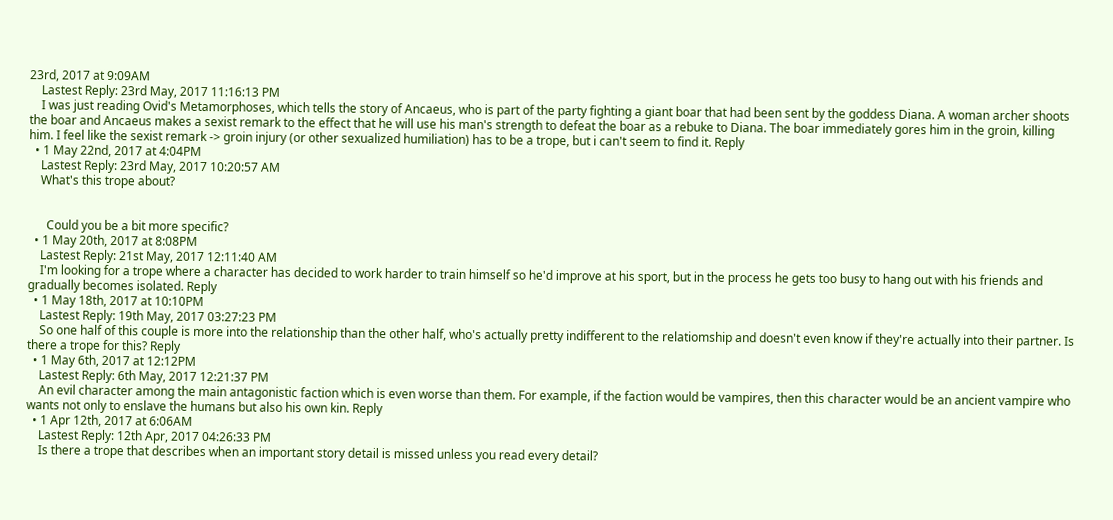23rd, 2017 at 9:09AM
    Lastest Reply: 23rd May, 2017 11:16:13 PM
    I was just reading Ovid's Metamorphoses, which tells the story of Ancaeus, who is part of the party fighting a giant boar that had been sent by the goddess Diana. A woman archer shoots the boar and Ancaeus makes a sexist remark to the effect that he will use his man's strength to defeat the boar as a rebuke to Diana. The boar immediately gores him in the groin, killing him. I feel like the sexist remark -> groin injury (or other sexualized humiliation) has to be a trope, but i can't seem to find it. Reply
  • 1 May 22nd, 2017 at 4:04PM
    Lastest Reply: 23rd May, 2017 10:20:57 AM
    What's this trope about?


      Could you be a bit more specific?
  • 1 May 20th, 2017 at 8:08PM
    Lastest Reply: 21st May, 2017 12:11:40 AM
    I'm looking for a trope where a character has decided to work harder to train himself so he'd improve at his sport, but in the process he gets too busy to hang out with his friends and gradually becomes isolated. Reply
  • 1 May 18th, 2017 at 10:10PM
    Lastest Reply: 19th May, 2017 03:27:23 PM
    So one half of this couple is more into the relationship than the other half, who's actually pretty indifferent to the relatiomship and doesn't even know if they're actually into their partner. Is there a trope for this? Reply
  • 1 May 6th, 2017 at 12:12PM
    Lastest Reply: 6th May, 2017 12:21:37 PM
    An evil character among the main antagonistic faction which is even worse than them. For example, if the faction would be vampires, then this character would be an ancient vampire who wants not only to enslave the humans but also his own kin. Reply
  • 1 Apr 12th, 2017 at 6:06AM
    Lastest Reply: 12th Apr, 2017 04:26:33 PM
    Is there a trope that describes when an important story detail is missed unless you read every detail?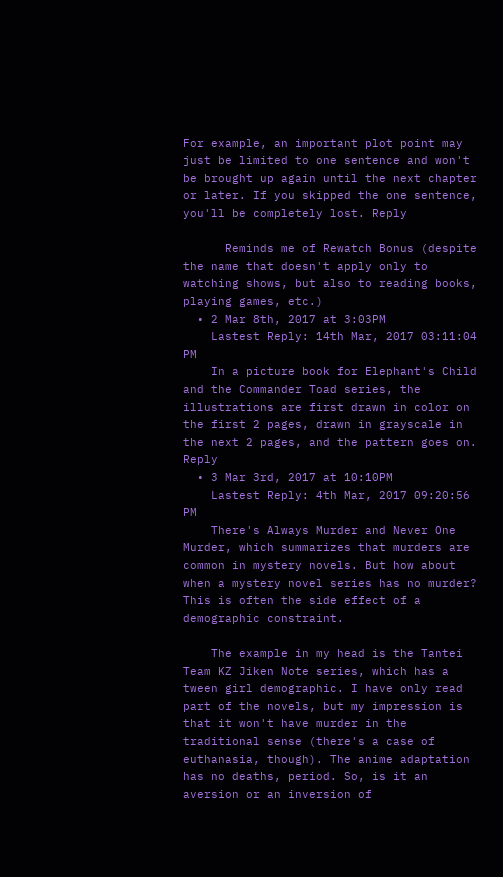For example, an important plot point may just be limited to one sentence and won't be brought up again until the next chapter or later. If you skipped the one sentence, you'll be completely lost. Reply

      Reminds me of Rewatch Bonus (despite the name that doesn't apply only to watching shows, but also to reading books, playing games, etc.)
  • 2 Mar 8th, 2017 at 3:03PM
    Lastest Reply: 14th Mar, 2017 03:11:04 PM
    In a picture book for Elephant's Child and the Commander Toad series, the illustrations are first drawn in color on the first 2 pages, drawn in grayscale in the next 2 pages, and the pattern goes on. Reply
  • 3 Mar 3rd, 2017 at 10:10PM
    Lastest Reply: 4th Mar, 2017 09:20:56 PM
    There's Always Murder and Never One Murder, which summarizes that murders are common in mystery novels. But how about when a mystery novel series has no murder? This is often the side effect of a demographic constraint.

    The example in my head is the Tantei Team KZ Jiken Note series, which has a tween girl demographic. I have only read part of the novels, but my impression is that it won't have murder in the traditional sense (there's a case of euthanasia, though). The anime adaptation has no deaths, period. So, is it an aversion or an inversion of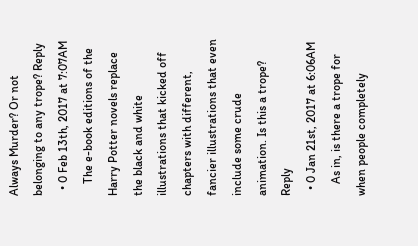Always Murder? Or not belonging to any trope? Reply
  • 0 Feb 13th, 2017 at 7:07AM
    The e-book editions of the Harry Potter novels replace the black and white illustrations that kicked off chapters with different, fancier illustrations that even include some crude animation. Is this a trope? Reply
  • 0 Jan 21st, 2017 at 6:06AM
    As in, is there a trope for when people completely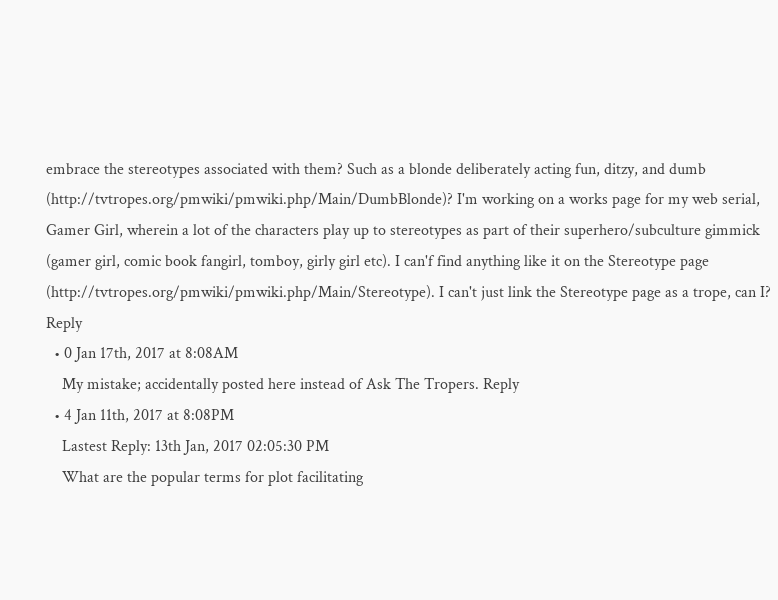embrace the stereotypes associated with them? Such as a blonde deliberately acting fun, ditzy, and dumb (http://tvtropes.org/pmwiki/pmwiki.php/Main/DumbBlonde)? I'm working on a works page for my web serial, Gamer Girl, wherein a lot of the characters play up to stereotypes as part of their superhero/subculture gimmick (gamer girl, comic book fangirl, tomboy, girly girl etc). I can'f find anything like it on the Stereotype page (http://tvtropes.org/pmwiki/pmwiki.php/Main/Stereotype). I can't just link the Stereotype page as a trope, can I? Reply
  • 0 Jan 17th, 2017 at 8:08AM
    My mistake; accidentally posted here instead of Ask The Tropers. Reply
  • 4 Jan 11th, 2017 at 8:08PM
    Lastest Reply: 13th Jan, 2017 02:05:30 PM
    What are the popular terms for plot facilitating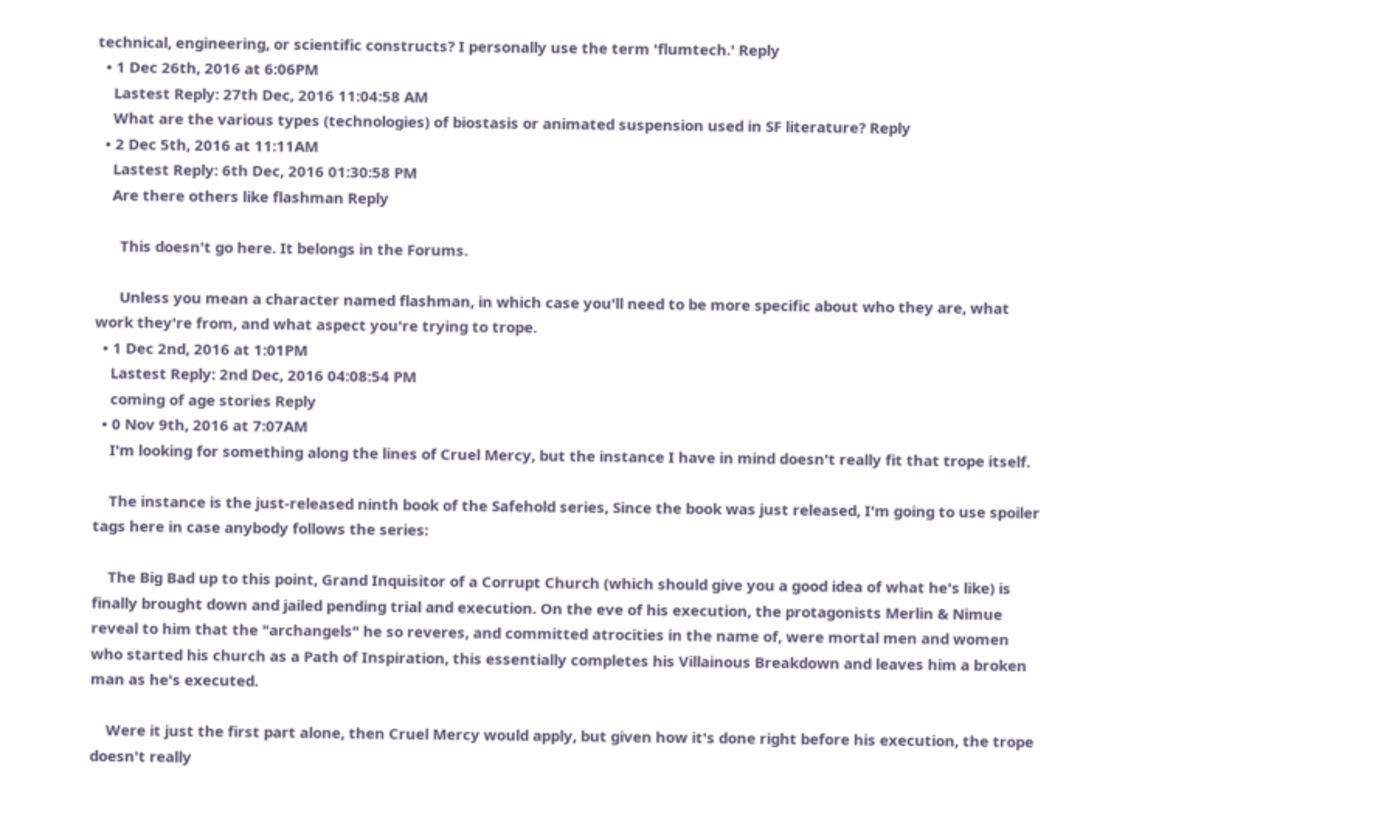technical, engineering, or scientific constructs? I personally use the term 'flumtech.' Reply
  • 1 Dec 26th, 2016 at 6:06PM
    Lastest Reply: 27th Dec, 2016 11:04:58 AM
    What are the various types (technologies) of biostasis or animated suspension used in SF literature? Reply
  • 2 Dec 5th, 2016 at 11:11AM
    Lastest Reply: 6th Dec, 2016 01:30:58 PM
    Are there others like flashman Reply

      This doesn't go here. It belongs in the Forums.

      Unless you mean a character named flashman, in which case you'll need to be more specific about who they are, what work they're from, and what aspect you're trying to trope.
  • 1 Dec 2nd, 2016 at 1:01PM
    Lastest Reply: 2nd Dec, 2016 04:08:54 PM
    coming of age stories Reply
  • 0 Nov 9th, 2016 at 7:07AM
    I'm looking for something along the lines of Cruel Mercy, but the instance I have in mind doesn't really fit that trope itself.

    The instance is the just-released ninth book of the Safehold series, Since the book was just released, I'm going to use spoiler tags here in case anybody follows the series:

    The Big Bad up to this point, Grand Inquisitor of a Corrupt Church (which should give you a good idea of what he's like) is finally brought down and jailed pending trial and execution. On the eve of his execution, the protagonists Merlin & Nimue reveal to him that the "archangels" he so reveres, and committed atrocities in the name of, were mortal men and women who started his church as a Path of Inspiration, this essentially completes his Villainous Breakdown and leaves him a broken man as he's executed.

    Were it just the first part alone, then Cruel Mercy would apply, but given how it's done right before his execution, the trope doesn't really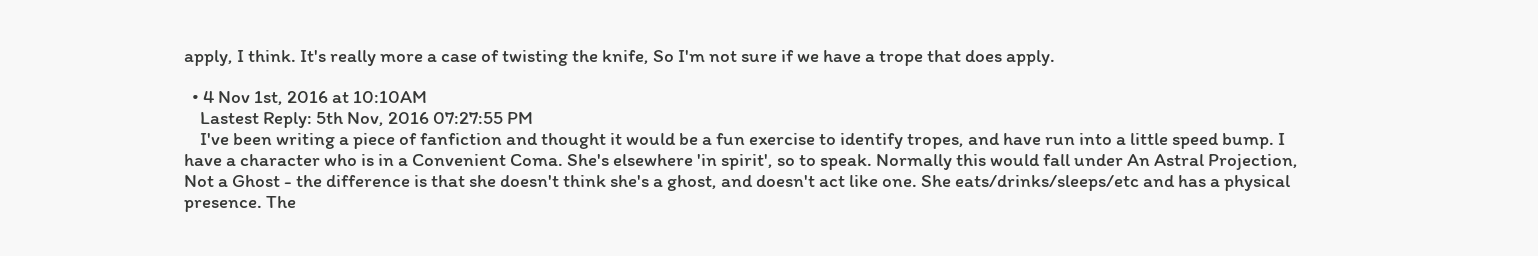apply, I think. It's really more a case of twisting the knife, So I'm not sure if we have a trope that does apply.

  • 4 Nov 1st, 2016 at 10:10AM
    Lastest Reply: 5th Nov, 2016 07:27:55 PM
    I've been writing a piece of fanfiction and thought it would be a fun exercise to identify tropes, and have run into a little speed bump. I have a character who is in a Convenient Coma. She's elsewhere 'in spirit', so to speak. Normally this would fall under An Astral Projection, Not a Ghost - the difference is that she doesn't think she's a ghost, and doesn't act like one. She eats/drinks/sleeps/etc and has a physical presence. The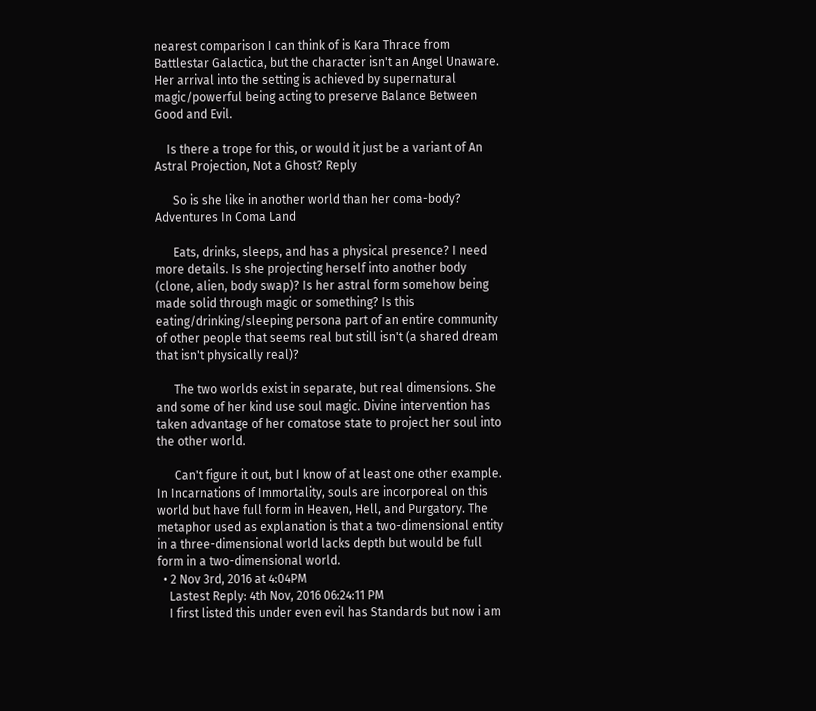nearest comparison I can think of is Kara Thrace from Battlestar Galactica, but the character isn't an Angel Unaware. Her arrival into the setting is achieved by supernatural magic/powerful being acting to preserve Balance Between Good and Evil.

    Is there a trope for this, or would it just be a variant of An Astral Projection, Not a Ghost? Reply

      So is she like in another world than her coma-body? Adventures In Coma Land

      Eats, drinks, sleeps, and has a physical presence? I need more details. Is she projecting herself into another body (clone, alien, body swap)? Is her astral form somehow being made solid through magic or something? Is this eating/drinking/sleeping persona part of an entire community of other people that seems real but still isn't (a shared dream that isn't physically real)?

      The two worlds exist in separate, but real dimensions. She and some of her kind use soul magic. Divine intervention has taken advantage of her comatose state to project her soul into the other world.

      Can't figure it out, but I know of at least one other example. In Incarnations of Immortality, souls are incorporeal on this world but have full form in Heaven, Hell, and Purgatory. The metaphor used as explanation is that a two-dimensional entity in a three-dimensional world lacks depth but would be full form in a two-dimensional world.
  • 2 Nov 3rd, 2016 at 4:04PM
    Lastest Reply: 4th Nov, 2016 06:24:11 PM
    I first listed this under even evil has Standards but now i am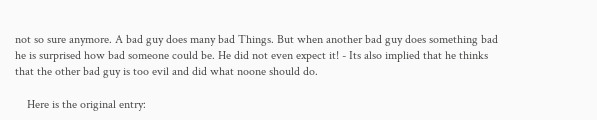not so sure anymore. A bad guy does many bad Things. But when another bad guy does something bad he is surprised how bad someone could be. He did not even expect it! - Its also implied that he thinks that the other bad guy is too evil and did what noone should do.

    Here is the original entry: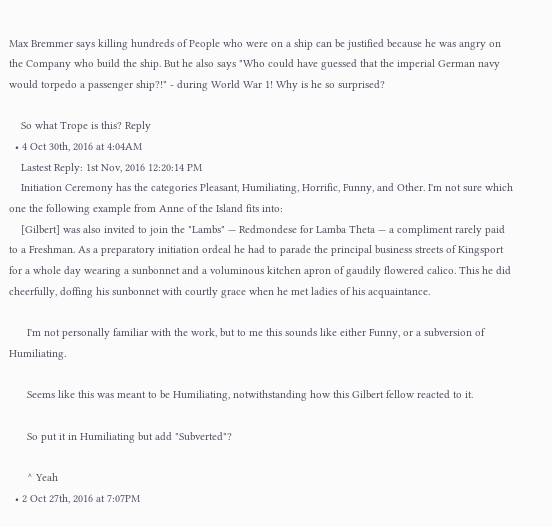Max Bremmer says killing hundreds of People who were on a ship can be justified because he was angry on the Company who build the ship. But he also says "Who could have guessed that the imperial German navy would torpedo a passenger ship?!" - during World War 1! Why is he so surprised?

    So what Trope is this? Reply
  • 4 Oct 30th, 2016 at 4:04AM
    Lastest Reply: 1st Nov, 2016 12:20:14 PM
    Initiation Ceremony has the categories Pleasant, Humiliating, Horrific, Funny, and Other. I'm not sure which one the following example from Anne of the Island fits into:
    [Gilbert] was also invited to join the "Lambs" — Redmondese for Lamba Theta — a compliment rarely paid to a Freshman. As a preparatory initiation ordeal he had to parade the principal business streets of Kingsport for a whole day wearing a sunbonnet and a voluminous kitchen apron of gaudily flowered calico. This he did cheerfully, doffing his sunbonnet with courtly grace when he met ladies of his acquaintance.

      I'm not personally familiar with the work, but to me this sounds like either Funny, or a subversion of Humiliating.

      Seems like this was meant to be Humiliating, notwithstanding how this Gilbert fellow reacted to it.

      So put it in Humiliating but add "Subverted"?

      ^ Yeah
  • 2 Oct 27th, 2016 at 7:07PM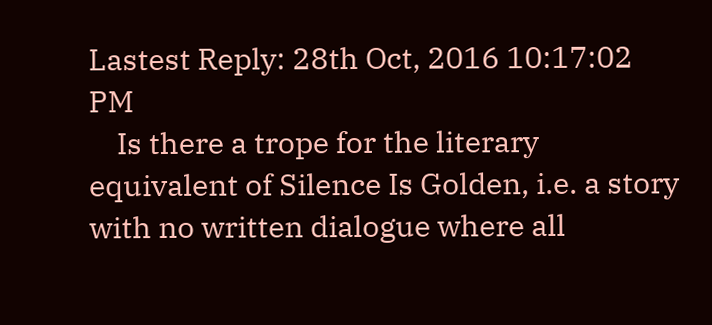Lastest Reply: 28th Oct, 2016 10:17:02 PM
    Is there a trope for the literary equivalent of Silence Is Golden, i.e. a story with no written dialogue where all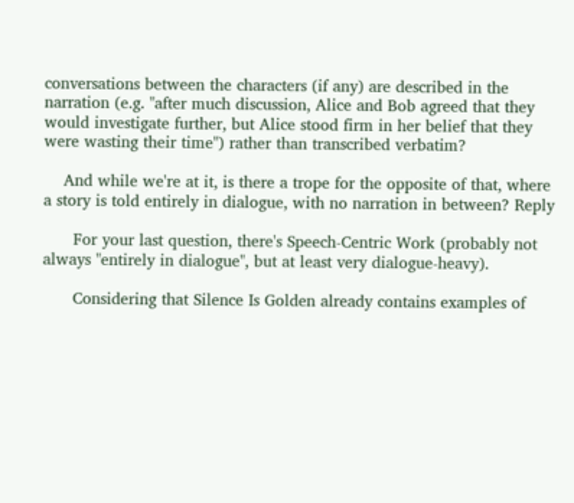conversations between the characters (if any) are described in the narration (e.g. "after much discussion, Alice and Bob agreed that they would investigate further, but Alice stood firm in her belief that they were wasting their time") rather than transcribed verbatim?

    And while we're at it, is there a trope for the opposite of that, where a story is told entirely in dialogue, with no narration in between? Reply

      For your last question, there's Speech-Centric Work (probably not always "entirely in dialogue", but at least very dialogue-heavy).

      Considering that Silence Is Golden already contains examples of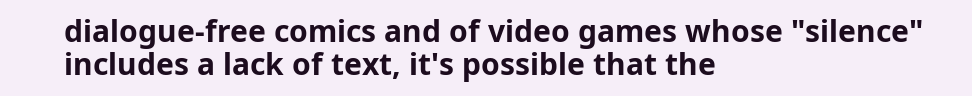dialogue-free comics and of video games whose "silence" includes a lack of text, it's possible that the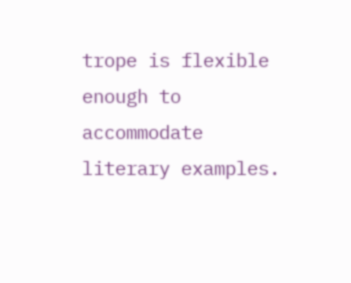trope is flexible enough to accommodate literary examples.